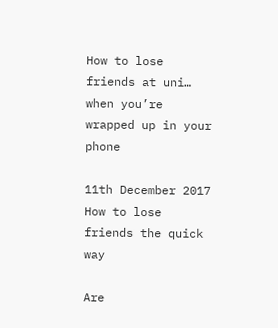How to lose friends at uni… when you’re wrapped up in your phone

11th December 2017
How to lose friends the quick way

Are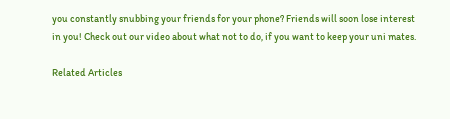you constantly snubbing your friends for your phone? Friends will soon lose interest in you! Check out our video about what not to do, if you want to keep your uni mates.

Related Articles